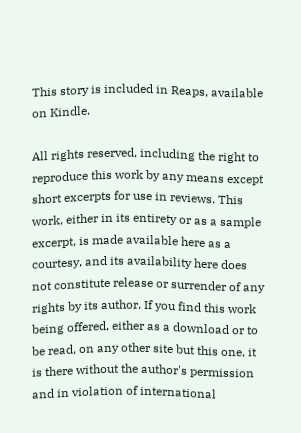This story is included in Reaps, available on Kindle.

All rights reserved, including the right to reproduce this work by any means except short excerpts for use in reviews. This work, either in its entirety or as a sample excerpt, is made available here as a courtesy, and its availability here does not constitute release or surrender of any rights by its author. If you find this work being offered, either as a download or to be read, on any other site but this one, it is there without the author's permission and in violation of international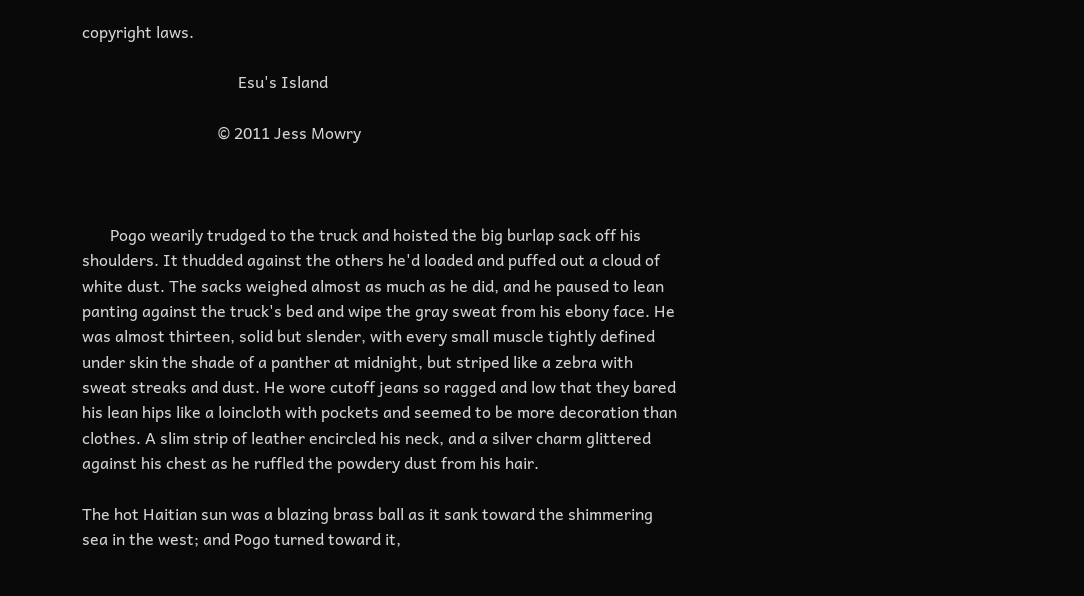copyright laws.

                                       Esu's Island

                                  © 2011 Jess Mowry



       Pogo wearily trudged to the truck and hoisted the big burlap sack off his shoulders. It thudded against the others he'd loaded and puffed out a cloud of white dust. The sacks weighed almost as much as he did, and he paused to lean panting against the truck's bed and wipe the gray sweat from his ebony face. He was almost thirteen, solid but slender, with every small muscle tightly defined under skin the shade of a panther at midnight, but striped like a zebra with sweat streaks and dust. He wore cutoff jeans so ragged and low that they bared his lean hips like a loincloth with pockets and seemed to be more decoration than clothes. A slim strip of leather encircled his neck, and a silver charm glittered against his chest as he ruffled the powdery dust from his hair.

The hot Haitian sun was a blazing brass ball as it sank toward the shimmering sea in the west; and Pogo turned toward it,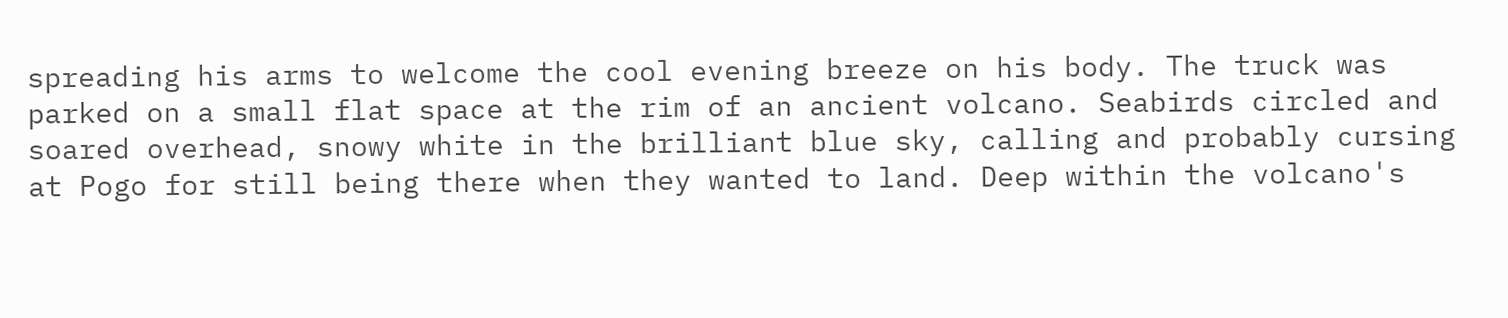spreading his arms to welcome the cool evening breeze on his body. The truck was parked on a small flat space at the rim of an ancient volcano. Seabirds circled and soared overhead, snowy white in the brilliant blue sky, calling and probably cursing at Pogo for still being there when they wanted to land. Deep within the volcano's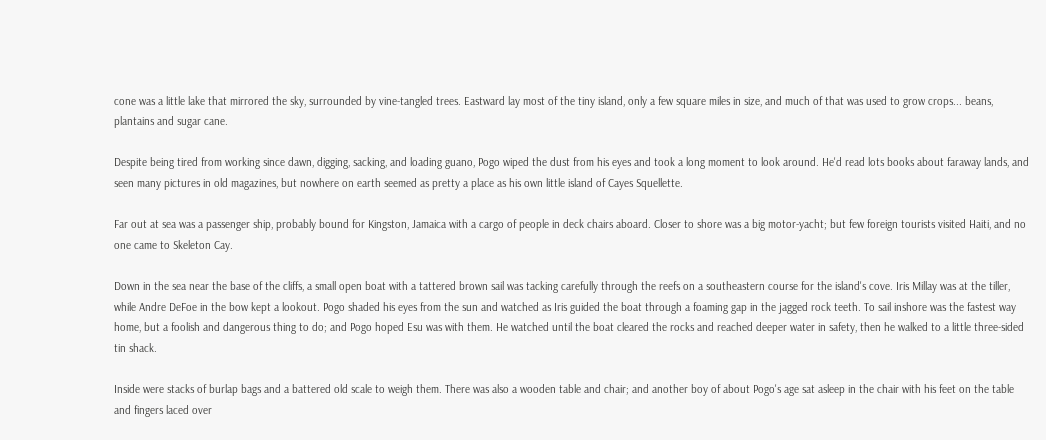cone was a little lake that mirrored the sky, surrounded by vine-tangled trees. Eastward lay most of the tiny island, only a few square miles in size, and much of that was used to grow crops... beans, plantains and sugar cane.

Despite being tired from working since dawn, digging, sacking, and loading guano, Pogo wiped the dust from his eyes and took a long moment to look around. He'd read lots books about faraway lands, and seen many pictures in old magazines, but nowhere on earth seemed as pretty a place as his own little island of Cayes Squellette.

Far out at sea was a passenger ship, probably bound for Kingston, Jamaica with a cargo of people in deck chairs aboard. Closer to shore was a big motor-yacht; but few foreign tourists visited Haiti, and no one came to Skeleton Cay.

Down in the sea near the base of the cliffs, a small open boat with a tattered brown sail was tacking carefully through the reefs on a southeastern course for the island's cove. Iris Millay was at the tiller, while Andre DeFoe in the bow kept a lookout. Pogo shaded his eyes from the sun and watched as Iris guided the boat through a foaming gap in the jagged rock teeth. To sail inshore was the fastest way home, but a foolish and dangerous thing to do; and Pogo hoped Esu was with them. He watched until the boat cleared the rocks and reached deeper water in safety, then he walked to a little three-sided tin shack.

Inside were stacks of burlap bags and a battered old scale to weigh them. There was also a wooden table and chair; and another boy of about Pogo's age sat asleep in the chair with his feet on the table and fingers laced over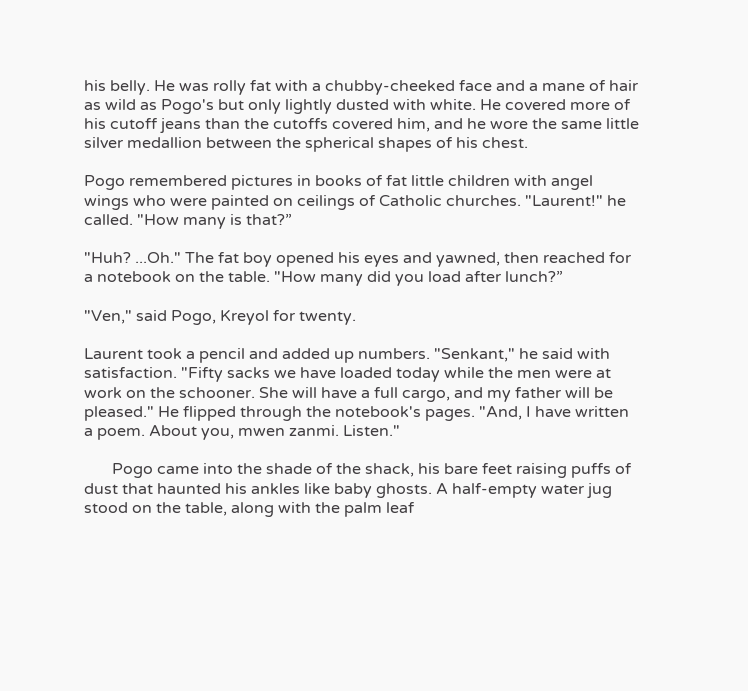his belly. He was rolly fat with a chubby-cheeked face and a mane of hair as wild as Pogo's but only lightly dusted with white. He covered more of his cutoff jeans than the cutoffs covered him, and he wore the same little silver medallion between the spherical shapes of his chest.

Pogo remembered pictures in books of fat little children with angel wings who were painted on ceilings of Catholic churches. "Laurent!" he called. "How many is that?”

"Huh? ...Oh." The fat boy opened his eyes and yawned, then reached for a notebook on the table. "How many did you load after lunch?”

"Ven," said Pogo, Kreyol for twenty.

Laurent took a pencil and added up numbers. "Senkant," he said with satisfaction. "Fifty sacks we have loaded today while the men were at work on the schooner. She will have a full cargo, and my father will be pleased." He flipped through the notebook's pages. "And, I have written a poem. About you, mwen zanmi. Listen."

       Pogo came into the shade of the shack, his bare feet raising puffs of dust that haunted his ankles like baby ghosts. A half-empty water jug stood on the table, along with the palm leaf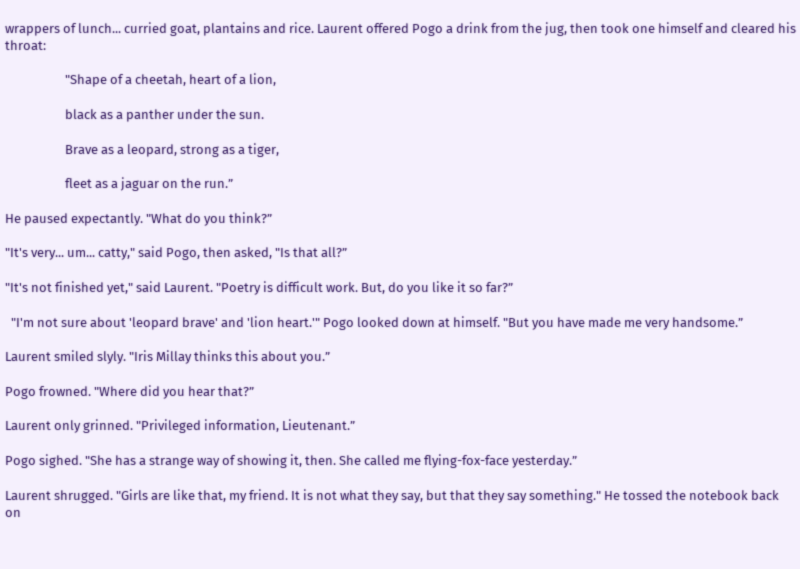wrappers of lunch... curried goat, plantains and rice. Laurent offered Pogo a drink from the jug, then took one himself and cleared his throat:

                    "Shape of a cheetah, heart of a lion,

                    black as a panther under the sun.

                    Brave as a leopard, strong as a tiger,

                    fleet as a jaguar on the run.”

He paused expectantly. "What do you think?”

"It's very... um... catty," said Pogo, then asked, "Is that all?”

"It's not finished yet," said Laurent. "Poetry is difficult work. But, do you like it so far?”

  "I'm not sure about 'leopard brave' and 'lion heart.'" Pogo looked down at himself. "But you have made me very handsome.”

Laurent smiled slyly. "Iris Millay thinks this about you.”

Pogo frowned. "Where did you hear that?”

Laurent only grinned. "Privileged information, Lieutenant.”

Pogo sighed. "She has a strange way of showing it, then. She called me flying-fox-face yesterday.”

Laurent shrugged. "Girls are like that, my friend. It is not what they say, but that they say something." He tossed the notebook back on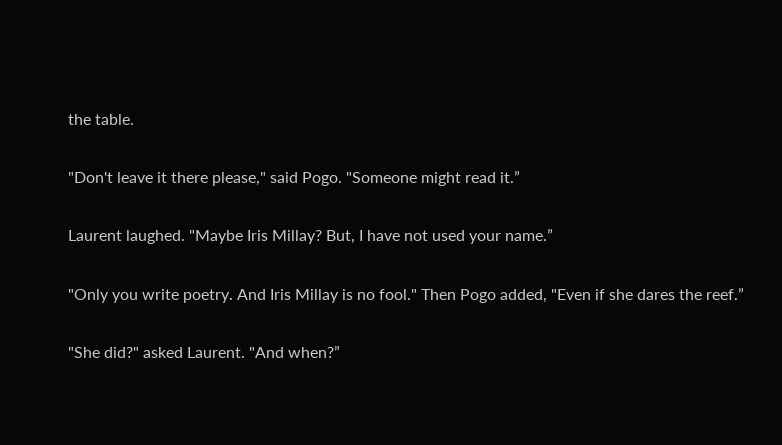the table.

"Don't leave it there please," said Pogo. "Someone might read it.”

Laurent laughed. "Maybe Iris Millay? But, I have not used your name.”

"Only you write poetry. And Iris Millay is no fool." Then Pogo added, "Even if she dares the reef.”

"She did?" asked Laurent. "And when?”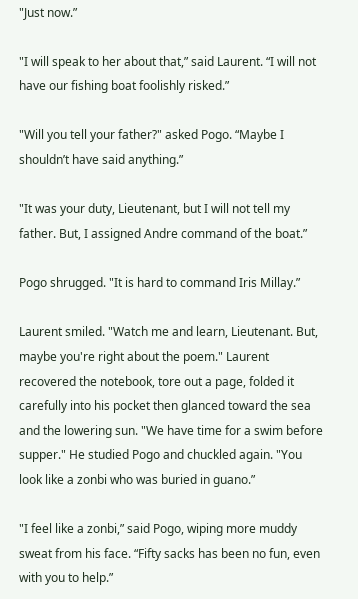"Just now.”

"I will speak to her about that,” said Laurent. “I will not have our fishing boat foolishly risked.”

"Will you tell your father?" asked Pogo. “Maybe I shouldn’t have said anything.”

"It was your duty, Lieutenant, but I will not tell my father. But, I assigned Andre command of the boat.”

Pogo shrugged. "It is hard to command Iris Millay.”

Laurent smiled. "Watch me and learn, Lieutenant. But, maybe you're right about the poem." Laurent recovered the notebook, tore out a page, folded it carefully into his pocket then glanced toward the sea and the lowering sun. "We have time for a swim before supper." He studied Pogo and chuckled again. "You look like a zonbi who was buried in guano.”

"I feel like a zonbi,” said Pogo, wiping more muddy sweat from his face. “Fifty sacks has been no fun, even with you to help.”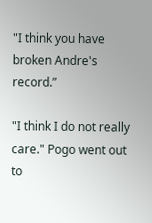"I think you have broken Andre's record.”

"I think I do not really care." Pogo went out to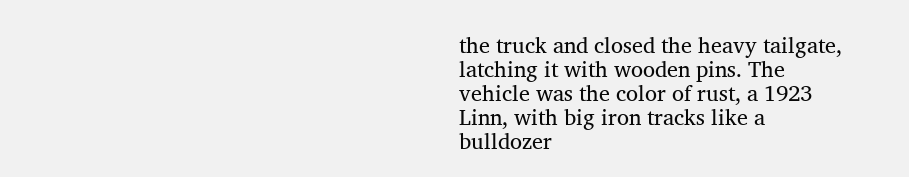the truck and closed the heavy tailgate, latching it with wooden pins. The vehicle was the color of rust, a 1923 Linn, with big iron tracks like a bulldozer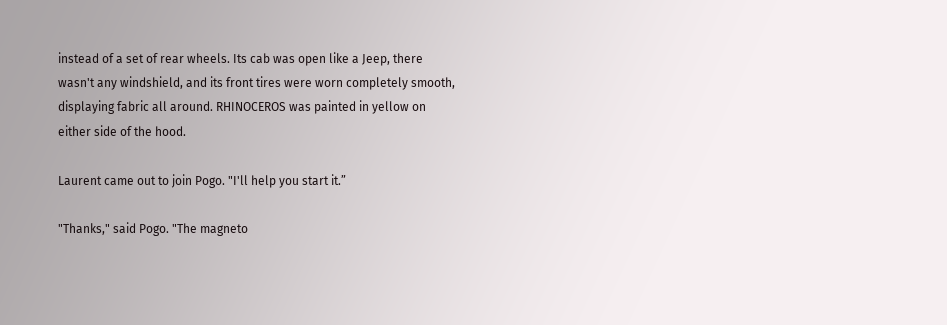instead of a set of rear wheels. Its cab was open like a Jeep, there wasn't any windshield, and its front tires were worn completely smooth, displaying fabric all around. RHINOCEROS was painted in yellow on either side of the hood.

Laurent came out to join Pogo. "I'll help you start it.”

"Thanks," said Pogo. "The magneto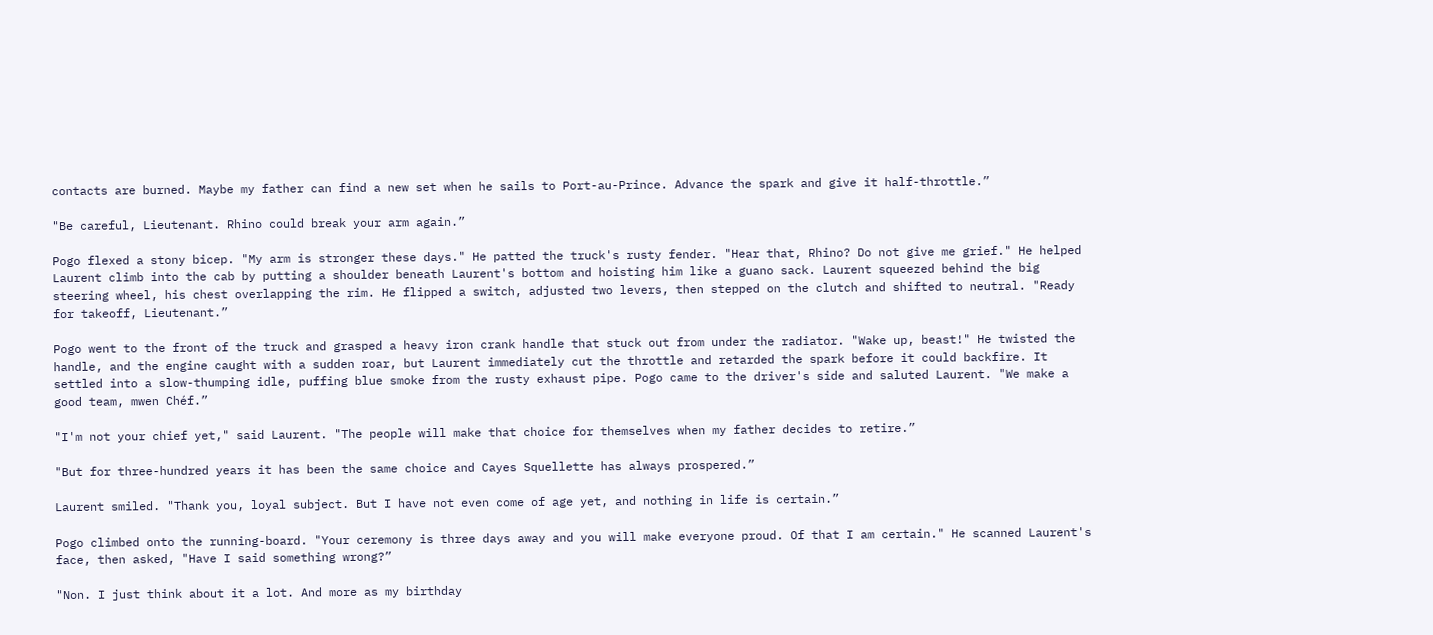contacts are burned. Maybe my father can find a new set when he sails to Port-au-Prince. Advance the spark and give it half-throttle.”

"Be careful, Lieutenant. Rhino could break your arm again.”

Pogo flexed a stony bicep. "My arm is stronger these days." He patted the truck's rusty fender. "Hear that, Rhino? Do not give me grief." He helped Laurent climb into the cab by putting a shoulder beneath Laurent's bottom and hoisting him like a guano sack. Laurent squeezed behind the big steering wheel, his chest overlapping the rim. He flipped a switch, adjusted two levers, then stepped on the clutch and shifted to neutral. "Ready for takeoff, Lieutenant.”

Pogo went to the front of the truck and grasped a heavy iron crank handle that stuck out from under the radiator. "Wake up, beast!" He twisted the handle, and the engine caught with a sudden roar, but Laurent immediately cut the throttle and retarded the spark before it could backfire. It settled into a slow-thumping idle, puffing blue smoke from the rusty exhaust pipe. Pogo came to the driver's side and saluted Laurent. "We make a good team, mwen Chéf.”

"I'm not your chief yet," said Laurent. "The people will make that choice for themselves when my father decides to retire.”

"But for three-hundred years it has been the same choice and Cayes Squellette has always prospered.”

Laurent smiled. "Thank you, loyal subject. But I have not even come of age yet, and nothing in life is certain.”

Pogo climbed onto the running-board. "Your ceremony is three days away and you will make everyone proud. Of that I am certain." He scanned Laurent's face, then asked, "Have I said something wrong?”

"Non. I just think about it a lot. And more as my birthday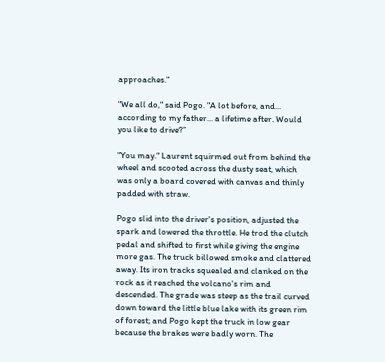approaches.”

"We all do," said Pogo. "A lot before, and... according to my father... a lifetime after. Would you like to drive?”

"You may." Laurent squirmed out from behind the wheel and scooted across the dusty seat, which was only a board covered with canvas and thinly padded with straw.

Pogo slid into the driver's position, adjusted the spark and lowered the throttle. He trod the clutch pedal and shifted to first while giving the engine more gas. The truck billowed smoke and clattered away. Its iron tracks squealed and clanked on the rock as it reached the volcano's rim and descended. The grade was steep as the trail curved down toward the little blue lake with its green rim of forest; and Pogo kept the truck in low gear because the brakes were badly worn. The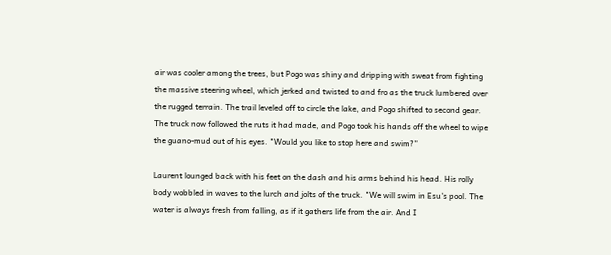air was cooler among the trees, but Pogo was shiny and dripping with sweat from fighting the massive steering wheel, which jerked and twisted to and fro as the truck lumbered over the rugged terrain. The trail leveled off to circle the lake, and Pogo shifted to second gear. The truck now followed the ruts it had made, and Pogo took his hands off the wheel to wipe the guano-mud out of his eyes. "Would you like to stop here and swim?”

Laurent lounged back with his feet on the dash and his arms behind his head. His rolly body wobbled in waves to the lurch and jolts of the truck. "We will swim in Esu's pool. The water is always fresh from falling, as if it gathers life from the air. And I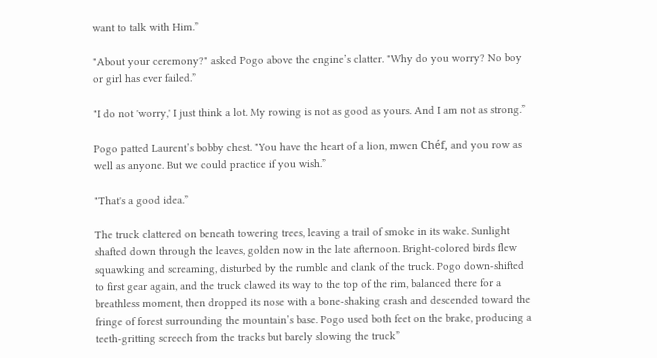want to talk with Him.”

"About your ceremony?" asked Pogo above the engine’s clatter. "Why do you worry? No boy or girl has ever failed.”

"I do not 'worry,' I just think a lot. My rowing is not as good as yours. And I am not as strong.”

Pogo patted Laurent’s bobby chest. "You have the heart of a lion, mwen Chéf, and you row as well as anyone. But we could practice if you wish.”

"That's a good idea.”

The truck clattered on beneath towering trees, leaving a trail of smoke in its wake. Sunlight shafted down through the leaves, golden now in the late afternoon. Bright-colored birds flew squawking and screaming, disturbed by the rumble and clank of the truck. Pogo down-shifted to first gear again, and the truck clawed its way to the top of the rim, balanced there for a breathless moment, then dropped its nose with a bone-shaking crash and descended toward the fringe of forest surrounding the mountain’s base. Pogo used both feet on the brake, producing a teeth-gritting screech from the tracks but barely slowing the truck”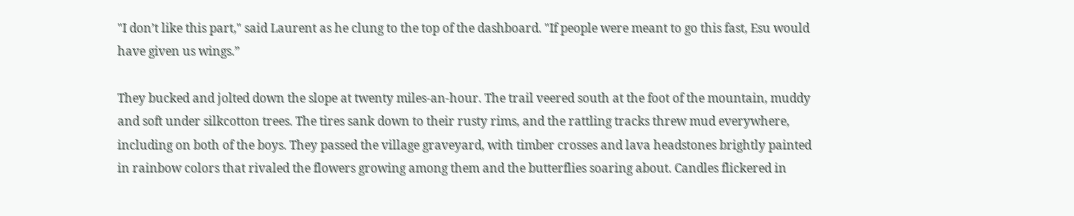"I don’t like this part," said Laurent as he clung to the top of the dashboard. "If people were meant to go this fast, Esu would have given us wings.”

They bucked and jolted down the slope at twenty miles-an-hour. The trail veered south at the foot of the mountain, muddy and soft under silkcotton trees. The tires sank down to their rusty rims, and the rattling tracks threw mud everywhere, including on both of the boys. They passed the village graveyard, with timber crosses and lava headstones brightly painted in rainbow colors that rivaled the flowers growing among them and the butterflies soaring about. Candles flickered in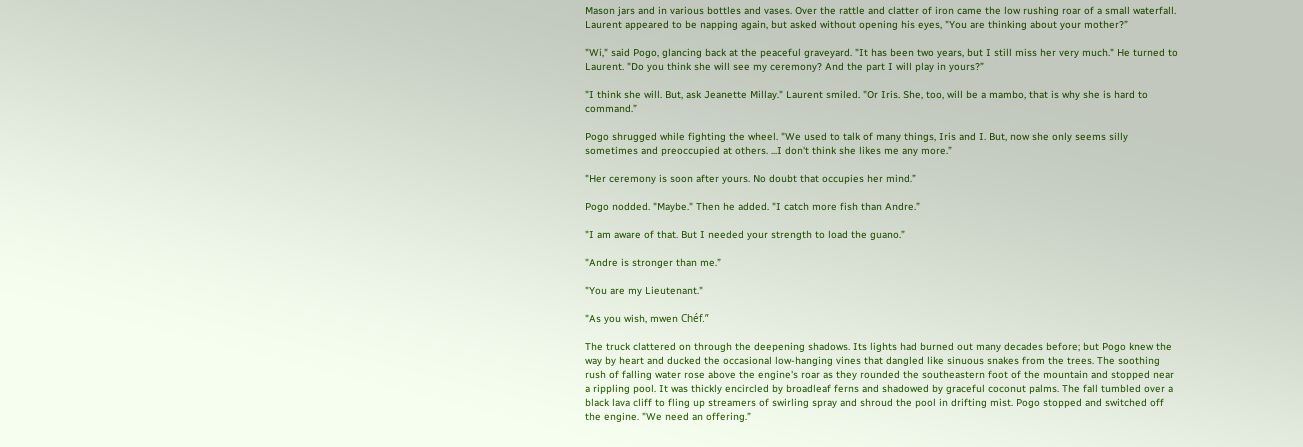Mason jars and in various bottles and vases. Over the rattle and clatter of iron came the low rushing roar of a small waterfall. Laurent appeared to be napping again, but asked without opening his eyes, "You are thinking about your mother?”

"Wi," said Pogo, glancing back at the peaceful graveyard. "It has been two years, but I still miss her very much." He turned to Laurent. "Do you think she will see my ceremony? And the part I will play in yours?”

"I think she will. But, ask Jeanette Millay." Laurent smiled. "Or Iris. She, too, will be a mambo, that is why she is hard to command.”

Pogo shrugged while fighting the wheel. "We used to talk of many things, Iris and I. But, now she only seems silly sometimes and preoccupied at others. ...I don't think she likes me any more.”

"Her ceremony is soon after yours. No doubt that occupies her mind.”

Pogo nodded. "Maybe." Then he added. "I catch more fish than Andre.”

"I am aware of that. But I needed your strength to load the guano.”

"Andre is stronger than me.”

"You are my Lieutenant."

"As you wish, mwen Chéf.”

The truck clattered on through the deepening shadows. Its lights had burned out many decades before; but Pogo knew the way by heart and ducked the occasional low-hanging vines that dangled like sinuous snakes from the trees. The soothing rush of falling water rose above the engine's roar as they rounded the southeastern foot of the mountain and stopped near a rippling pool. It was thickly encircled by broadleaf ferns and shadowed by graceful coconut palms. The fall tumbled over a black lava cliff to fling up streamers of swirling spray and shroud the pool in drifting mist. Pogo stopped and switched off the engine. "We need an offering.”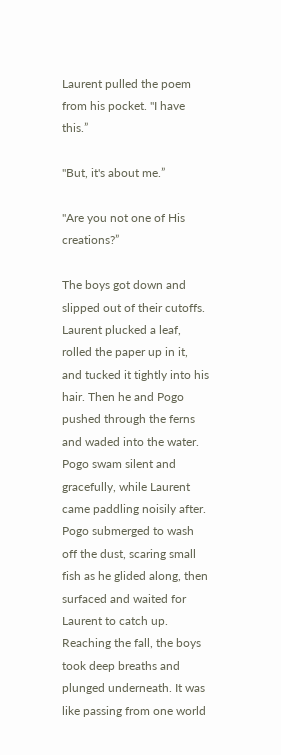Laurent pulled the poem from his pocket. "I have this.”

"But, it's about me.”

"Are you not one of His creations?”

The boys got down and slipped out of their cutoffs. Laurent plucked a leaf, rolled the paper up in it, and tucked it tightly into his hair. Then he and Pogo pushed through the ferns and waded into the water. Pogo swam silent and gracefully, while Laurent came paddling noisily after. Pogo submerged to wash off the dust, scaring small fish as he glided along, then surfaced and waited for Laurent to catch up. Reaching the fall, the boys took deep breaths and plunged underneath. It was like passing from one world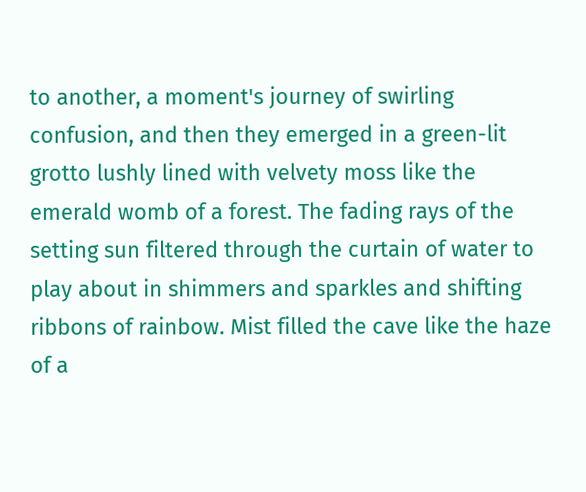to another, a moment's journey of swirling confusion, and then they emerged in a green-lit grotto lushly lined with velvety moss like the emerald womb of a forest. The fading rays of the setting sun filtered through the curtain of water to play about in shimmers and sparkles and shifting ribbons of rainbow. Mist filled the cave like the haze of a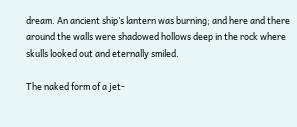dream. An ancient ship’s lantern was burning; and here and there around the walls were shadowed hollows deep in the rock where skulls looked out and eternally smiled.

The naked form of a jet-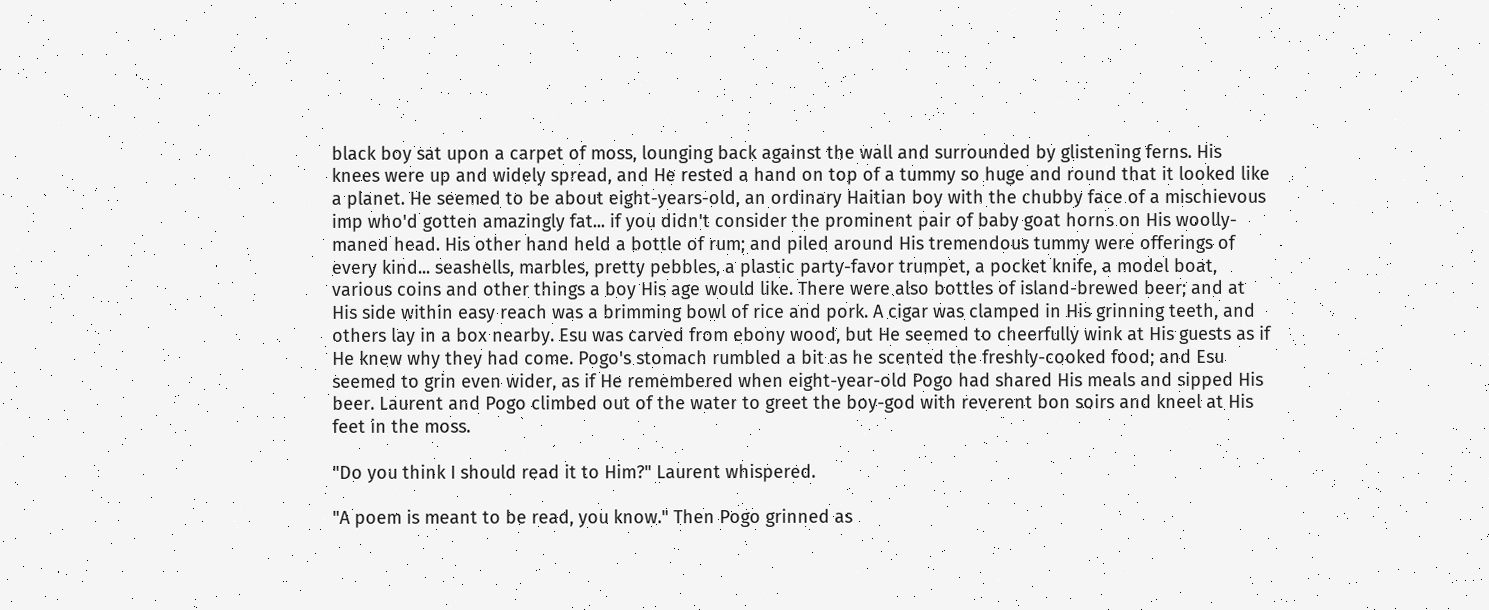black boy sat upon a carpet of moss, lounging back against the wall and surrounded by glistening ferns. His knees were up and widely spread, and He rested a hand on top of a tummy so huge and round that it looked like a planet. He seemed to be about eight-years-old, an ordinary Haitian boy with the chubby face of a mischievous imp who'd gotten amazingly fat... if you didn't consider the prominent pair of baby goat horns on His woolly-maned head. His other hand held a bottle of rum; and piled around His tremendous tummy were offerings of every kind... seashells, marbles, pretty pebbles, a plastic party-favor trumpet, a pocket knife, a model boat, various coins and other things a boy His age would like. There were also bottles of island-brewed beer; and at His side within easy reach was a brimming bowl of rice and pork. A cigar was clamped in His grinning teeth, and others lay in a box nearby. Esu was carved from ebony wood, but He seemed to cheerfully wink at His guests as if He knew why they had come. Pogo's stomach rumbled a bit as he scented the freshly-cooked food; and Esu seemed to grin even wider, as if He remembered when eight-year-old Pogo had shared His meals and sipped His beer. Laurent and Pogo climbed out of the water to greet the boy-god with reverent bon soirs and kneel at His feet in the moss.

"Do you think I should read it to Him?" Laurent whispered.

"A poem is meant to be read, you know." Then Pogo grinned as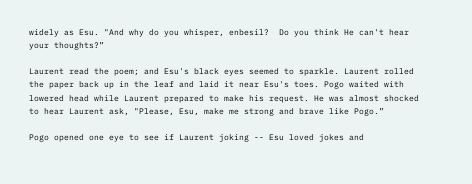widely as Esu. "And why do you whisper, enbesil?  Do you think He can't hear your thoughts?”

Laurent read the poem; and Esu's black eyes seemed to sparkle. Laurent rolled the paper back up in the leaf and laid it near Esu's toes. Pogo waited with lowered head while Laurent prepared to make his request. He was almost shocked to hear Laurent ask, "Please, Esu, make me strong and brave like Pogo.”

Pogo opened one eye to see if Laurent joking -- Esu loved jokes and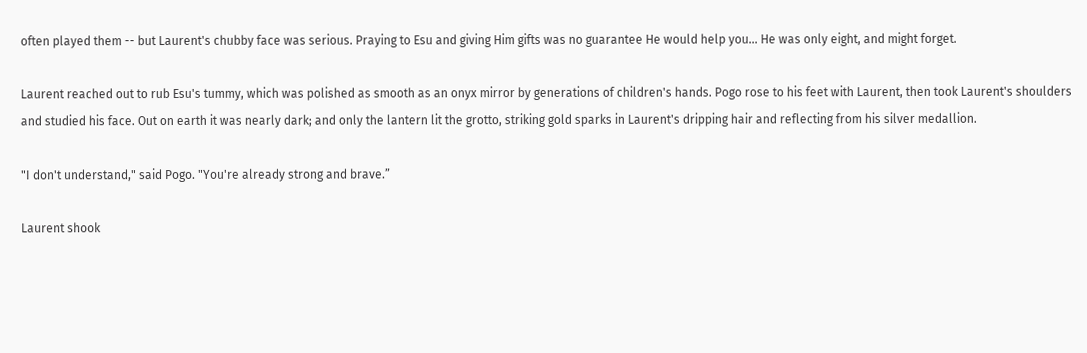often played them -- but Laurent's chubby face was serious. Praying to Esu and giving Him gifts was no guarantee He would help you... He was only eight, and might forget.

Laurent reached out to rub Esu's tummy, which was polished as smooth as an onyx mirror by generations of children's hands. Pogo rose to his feet with Laurent, then took Laurent's shoulders and studied his face. Out on earth it was nearly dark; and only the lantern lit the grotto, striking gold sparks in Laurent's dripping hair and reflecting from his silver medallion.

"I don't understand," said Pogo. "You're already strong and brave.”

Laurent shook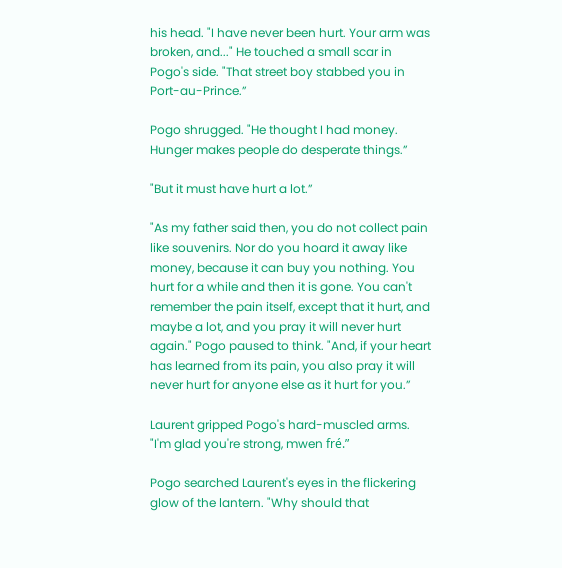his head. "I have never been hurt. Your arm was broken, and..." He touched a small scar in Pogo's side. "That street boy stabbed you in Port-au-Prince.”

Pogo shrugged. "He thought I had money. Hunger makes people do desperate things.”

"But it must have hurt a lot.”

"As my father said then, you do not collect pain like souvenirs. Nor do you hoard it away like money, because it can buy you nothing. You hurt for a while and then it is gone. You can't remember the pain itself, except that it hurt, and maybe a lot, and you pray it will never hurt again." Pogo paused to think. "And, if your heart has learned from its pain, you also pray it will never hurt for anyone else as it hurt for you.”

Laurent gripped Pogo's hard-muscled arms. "I'm glad you're strong, mwen fré.”

Pogo searched Laurent's eyes in the flickering glow of the lantern. "Why should that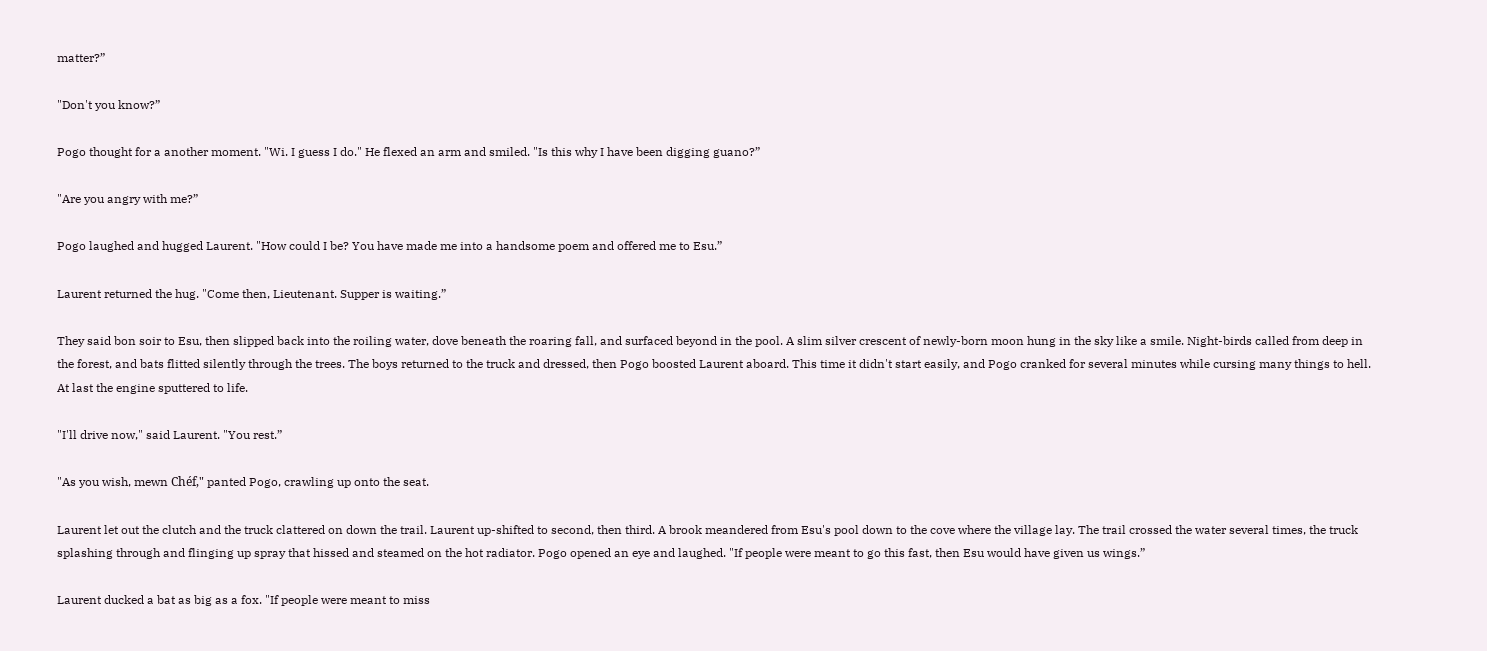matter?”

"Don't you know?”

Pogo thought for a another moment. "Wi. I guess I do." He flexed an arm and smiled. "Is this why I have been digging guano?”

"Are you angry with me?”

Pogo laughed and hugged Laurent. "How could I be? You have made me into a handsome poem and offered me to Esu.”

Laurent returned the hug. "Come then, Lieutenant. Supper is waiting.”

They said bon soir to Esu, then slipped back into the roiling water, dove beneath the roaring fall, and surfaced beyond in the pool. A slim silver crescent of newly-born moon hung in the sky like a smile. Night-birds called from deep in the forest, and bats flitted silently through the trees. The boys returned to the truck and dressed, then Pogo boosted Laurent aboard. This time it didn't start easily, and Pogo cranked for several minutes while cursing many things to hell. At last the engine sputtered to life.

"I'll drive now," said Laurent. "You rest.”

"As you wish, mewn Chéf," panted Pogo, crawling up onto the seat.

Laurent let out the clutch and the truck clattered on down the trail. Laurent up-shifted to second, then third. A brook meandered from Esu's pool down to the cove where the village lay. The trail crossed the water several times, the truck splashing through and flinging up spray that hissed and steamed on the hot radiator. Pogo opened an eye and laughed. "If people were meant to go this fast, then Esu would have given us wings.”

Laurent ducked a bat as big as a fox. "If people were meant to miss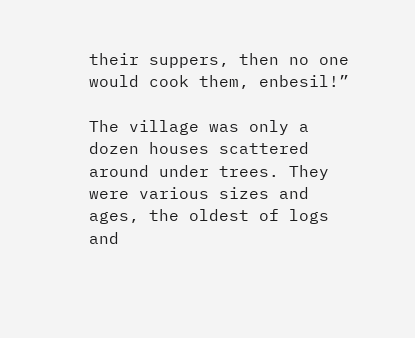their suppers, then no one would cook them, enbesil!”

The village was only a dozen houses scattered around under trees. They were various sizes and ages, the oldest of logs and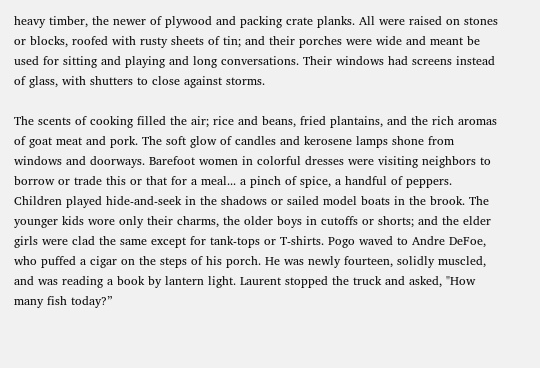heavy timber, the newer of plywood and packing crate planks. All were raised on stones or blocks, roofed with rusty sheets of tin; and their porches were wide and meant be used for sitting and playing and long conversations. Their windows had screens instead of glass, with shutters to close against storms.

The scents of cooking filled the air; rice and beans, fried plantains, and the rich aromas of goat meat and pork. The soft glow of candles and kerosene lamps shone from windows and doorways. Barefoot women in colorful dresses were visiting neighbors to borrow or trade this or that for a meal... a pinch of spice, a handful of peppers. Children played hide-and-seek in the shadows or sailed model boats in the brook. The younger kids wore only their charms, the older boys in cutoffs or shorts; and the elder girls were clad the same except for tank-tops or T-shirts. Pogo waved to Andre DeFoe, who puffed a cigar on the steps of his porch. He was newly fourteen, solidly muscled, and was reading a book by lantern light. Laurent stopped the truck and asked, "How many fish today?”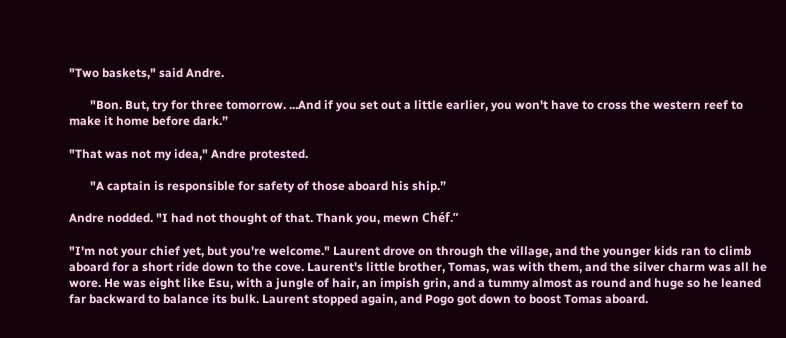"Two baskets," said Andre.

       "Bon. But, try for three tomorrow. ...And if you set out a little earlier, you won't have to cross the western reef to make it home before dark.”

"That was not my idea," Andre protested.

       "A captain is responsible for safety of those aboard his ship.”

Andre nodded. "I had not thought of that. Thank you, mewn Chéf.”

"I'm not your chief yet, but you're welcome." Laurent drove on through the village, and the younger kids ran to climb aboard for a short ride down to the cove. Laurent's little brother, Tomas, was with them, and the silver charm was all he wore. He was eight like Esu, with a jungle of hair, an impish grin, and a tummy almost as round and huge so he leaned far backward to balance its bulk. Laurent stopped again, and Pogo got down to boost Tomas aboard.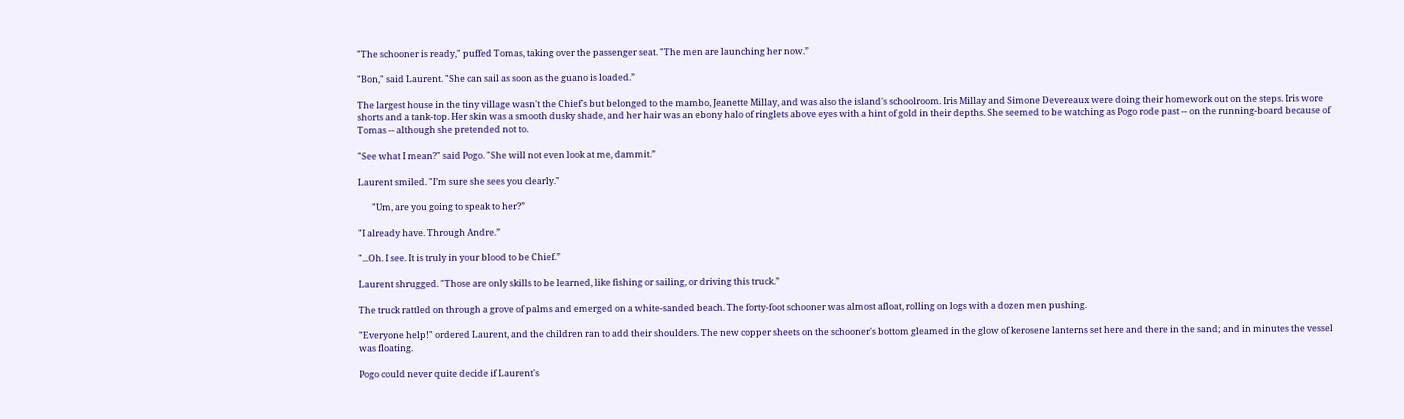"The schooner is ready," puffed Tomas, taking over the passenger seat. "The men are launching her now.”

"Bon," said Laurent. "She can sail as soon as the guano is loaded.”

The largest house in the tiny village wasn't the Chief's but belonged to the mambo, Jeanette Millay, and was also the island's schoolroom. Iris Millay and Simone Devereaux were doing their homework out on the steps. Iris wore shorts and a tank-top. Her skin was a smooth dusky shade, and her hair was an ebony halo of ringlets above eyes with a hint of gold in their depths. She seemed to be watching as Pogo rode past -- on the running-board because of Tomas -- although she pretended not to.

"See what I mean?" said Pogo. "She will not even look at me, dammit.”

Laurent smiled. "I’m sure she sees you clearly."

       "Um, are you going to speak to her?”

"I already have. Through Andre.”

"...Oh. I see. It is truly in your blood to be Chief.”

Laurent shrugged. "Those are only skills to be learned, like fishing or sailing, or driving this truck.”

The truck rattled on through a grove of palms and emerged on a white-sanded beach. The forty-foot schooner was almost afloat, rolling on logs with a dozen men pushing.

"Everyone help!" ordered Laurent, and the children ran to add their shoulders. The new copper sheets on the schooner's bottom gleamed in the glow of kerosene lanterns set here and there in the sand; and in minutes the vessel was floating.

Pogo could never quite decide if Laurent's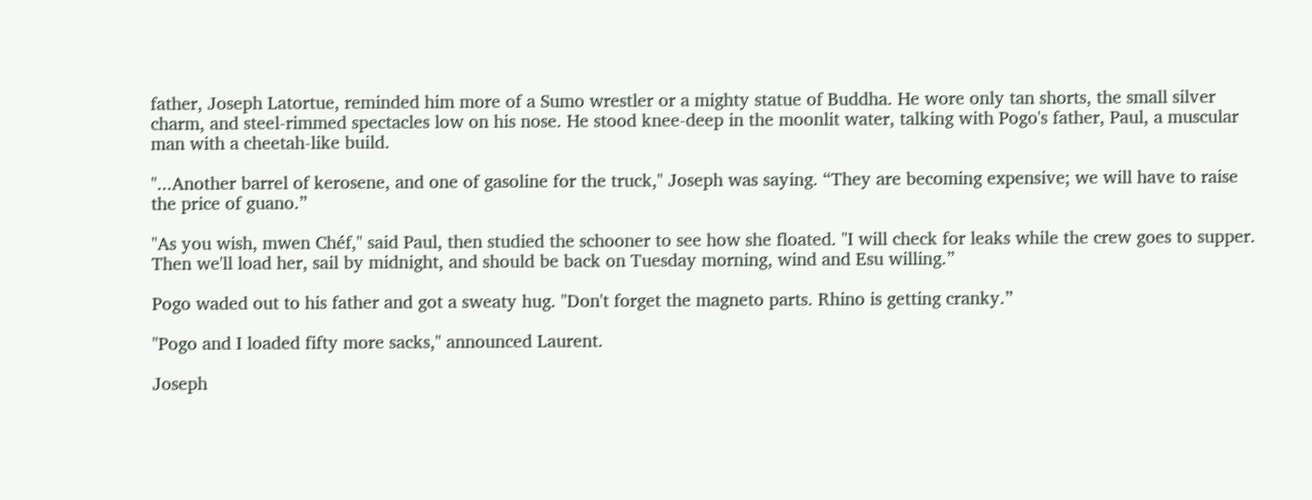father, Joseph Latortue, reminded him more of a Sumo wrestler or a mighty statue of Buddha. He wore only tan shorts, the small silver charm, and steel-rimmed spectacles low on his nose. He stood knee-deep in the moonlit water, talking with Pogo's father, Paul, a muscular man with a cheetah-like build.

"...Another barrel of kerosene, and one of gasoline for the truck," Joseph was saying. “They are becoming expensive; we will have to raise the price of guano.”

"As you wish, mwen Chéf," said Paul, then studied the schooner to see how she floated. "I will check for leaks while the crew goes to supper. Then we'll load her, sail by midnight, and should be back on Tuesday morning, wind and Esu willing.”

Pogo waded out to his father and got a sweaty hug. "Don't forget the magneto parts. Rhino is getting cranky.”

"Pogo and I loaded fifty more sacks," announced Laurent.

Joseph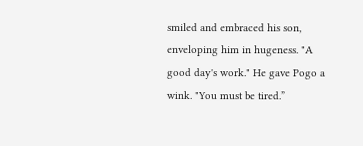smiled and embraced his son, enveloping him in hugeness. "A good day's work." He gave Pogo a wink. "You must be tired.”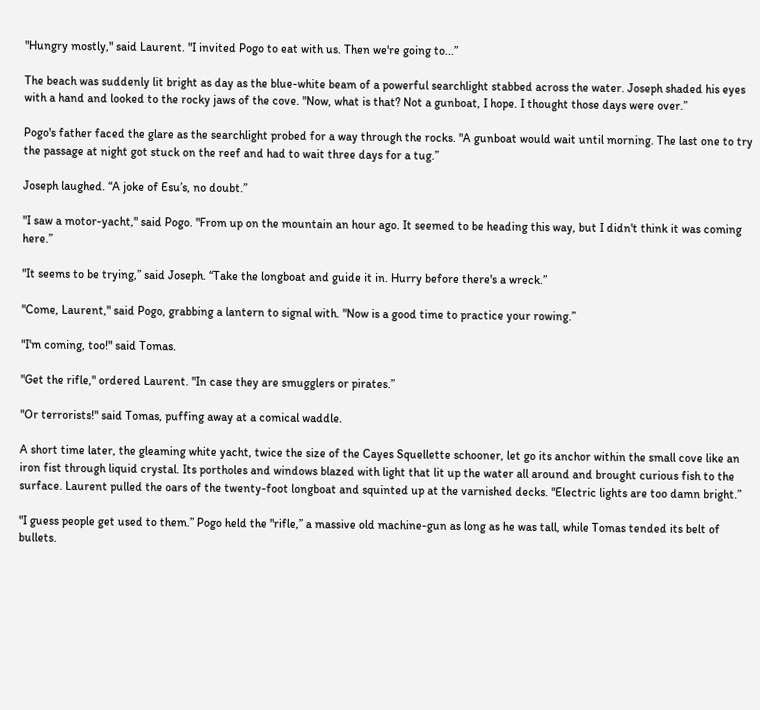"Hungry mostly," said Laurent. "I invited Pogo to eat with us. Then we're going to...”

The beach was suddenly lit bright as day as the blue-white beam of a powerful searchlight stabbed across the water. Joseph shaded his eyes with a hand and looked to the rocky jaws of the cove. "Now, what is that? Not a gunboat, I hope. I thought those days were over.”

Pogo's father faced the glare as the searchlight probed for a way through the rocks. "A gunboat would wait until morning. The last one to try the passage at night got stuck on the reef and had to wait three days for a tug.”

Joseph laughed. “A joke of Esu’s, no doubt.”

"I saw a motor-yacht," said Pogo. "From up on the mountain an hour ago. It seemed to be heading this way, but I didn't think it was coming here.”

"It seems to be trying,” said Joseph. “Take the longboat and guide it in. Hurry before there's a wreck.”

"Come, Laurent," said Pogo, grabbing a lantern to signal with. "Now is a good time to practice your rowing.”

"I'm coming, too!" said Tomas.

"Get the rifle," ordered Laurent. "In case they are smugglers or pirates.”

"Or terrorists!" said Tomas, puffing away at a comical waddle.

A short time later, the gleaming white yacht, twice the size of the Cayes Squellette schooner, let go its anchor within the small cove like an iron fist through liquid crystal. Its portholes and windows blazed with light that lit up the water all around and brought curious fish to the surface. Laurent pulled the oars of the twenty-foot longboat and squinted up at the varnished decks. "Electric lights are too damn bright.”

"I guess people get used to them.” Pogo held the "rifle,” a massive old machine-gun as long as he was tall, while Tomas tended its belt of bullets.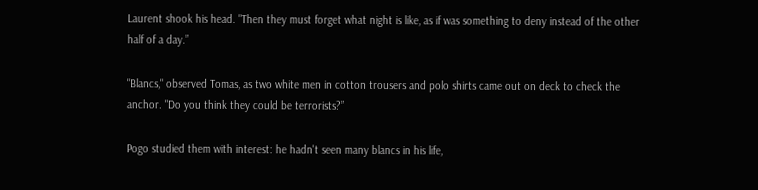Laurent shook his head. "Then they must forget what night is like, as if was something to deny instead of the other half of a day.”

"Blancs," observed Tomas, as two white men in cotton trousers and polo shirts came out on deck to check the anchor. "Do you think they could be terrorists?”

Pogo studied them with interest: he hadn't seen many blancs in his life,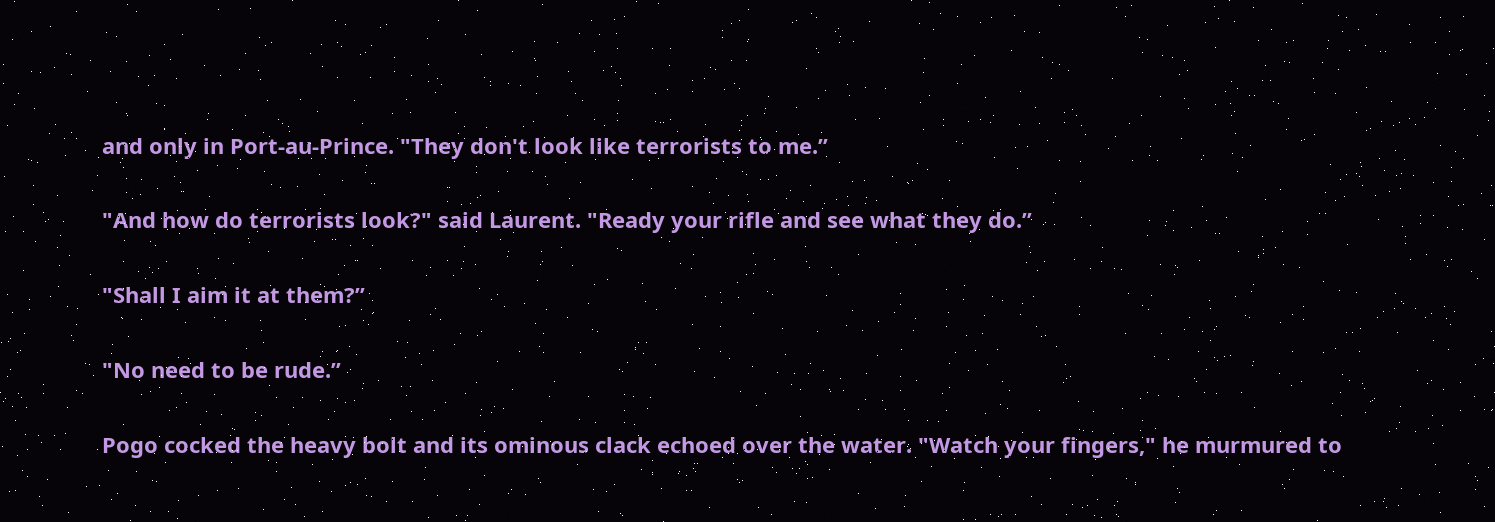and only in Port-au-Prince. "They don't look like terrorists to me.”

"And how do terrorists look?" said Laurent. "Ready your rifle and see what they do.”

"Shall I aim it at them?”

"No need to be rude.”

Pogo cocked the heavy bolt and its ominous clack echoed over the water. "Watch your fingers," he murmured to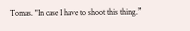Tomas. "In case I have to shoot this thing.”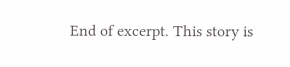End of excerpt. This story is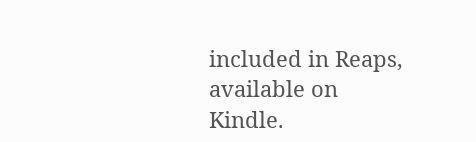included in Reaps, available on Kindle.